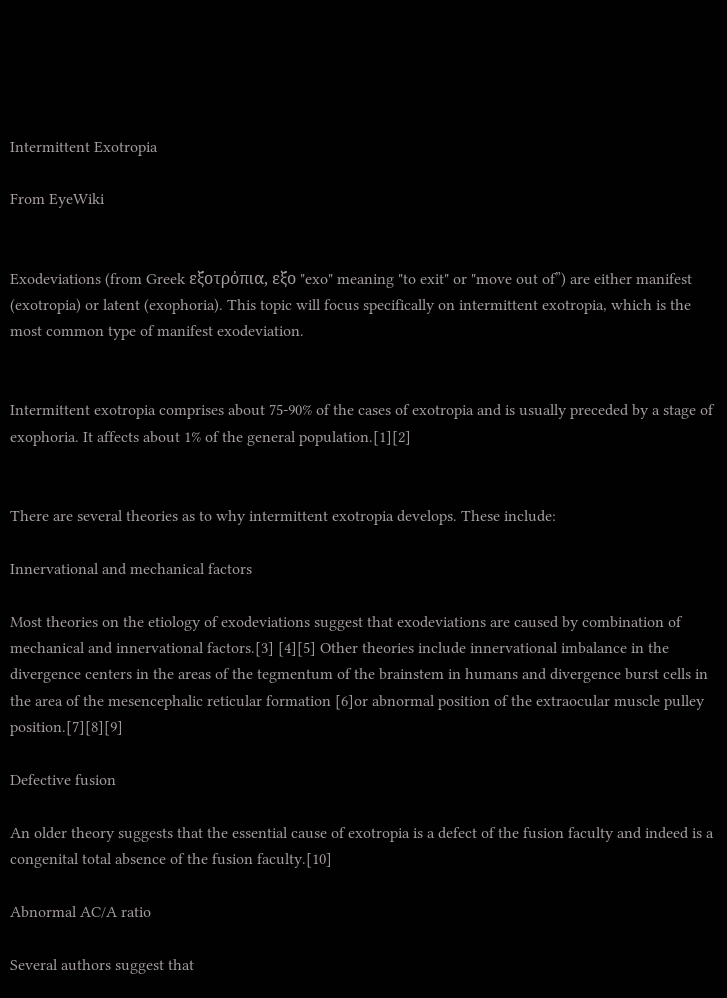Intermittent Exotropia

From EyeWiki


Exodeviations (from Greek εξοτρὀπια, εξο "exo" meaning "to exit" or "move out of”) are either manifest (exotropia) or latent (exophoria). This topic will focus specifically on intermittent exotropia, which is the most common type of manifest exodeviation.


Intermittent exotropia comprises about 75-90% of the cases of exotropia and is usually preceded by a stage of exophoria. It affects about 1% of the general population.[1][2]


There are several theories as to why intermittent exotropia develops. These include:

Innervational and mechanical factors

Most theories on the etiology of exodeviations suggest that exodeviations are caused by combination of mechanical and innervational factors.[3] [4][5] Other theories include innervational imbalance in the divergence centers in the areas of the tegmentum of the brainstem in humans and divergence burst cells in the area of the mesencephalic reticular formation [6]or abnormal position of the extraocular muscle pulley position.[7][8][9]

Defective fusion

An older theory suggests that the essential cause of exotropia is a defect of the fusion faculty and indeed is a congenital total absence of the fusion faculty.[10]

Abnormal AC/A ratio

Several authors suggest that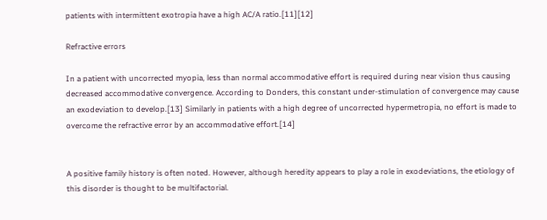patients with intermittent exotropia have a high AC/A ratio.[11][12]

Refractive errors

In a patient with uncorrected myopia, less than normal accommodative effort is required during near vision thus causing decreased accommodative convergence. According to Donders, this constant under-stimulation of convergence may cause an exodeviation to develop.[13] Similarly in patients with a high degree of uncorrected hypermetropia, no effort is made to overcome the refractive error by an accommodative effort.[14]


A positive family history is often noted. However, although heredity appears to play a role in exodeviations, the etiology of this disorder is thought to be multifactorial.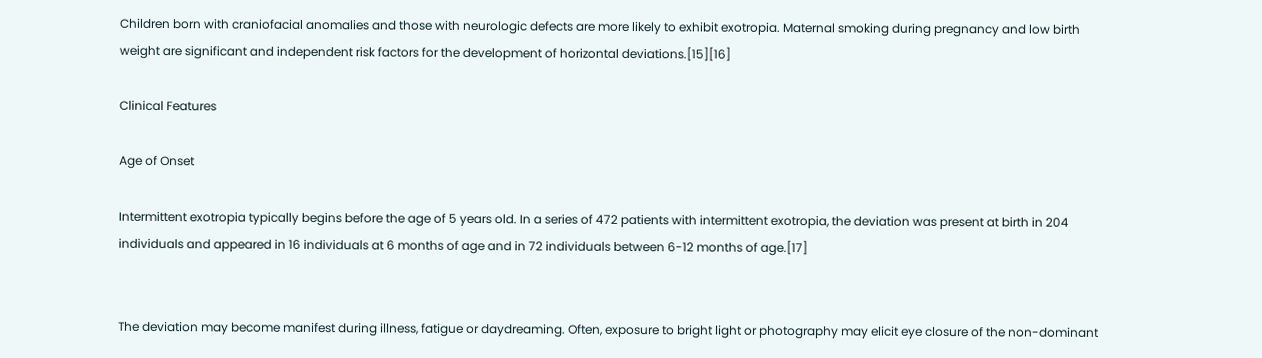Children born with craniofacial anomalies and those with neurologic defects are more likely to exhibit exotropia. Maternal smoking during pregnancy and low birth weight are significant and independent risk factors for the development of horizontal deviations.[15][16]

Clinical Features

Age of Onset

Intermittent exotropia typically begins before the age of 5 years old. In a series of 472 patients with intermittent exotropia, the deviation was present at birth in 204 individuals and appeared in 16 individuals at 6 months of age and in 72 individuals between 6-12 months of age.[17]


The deviation may become manifest during illness, fatigue or daydreaming. Often, exposure to bright light or photography may elicit eye closure of the non-dominant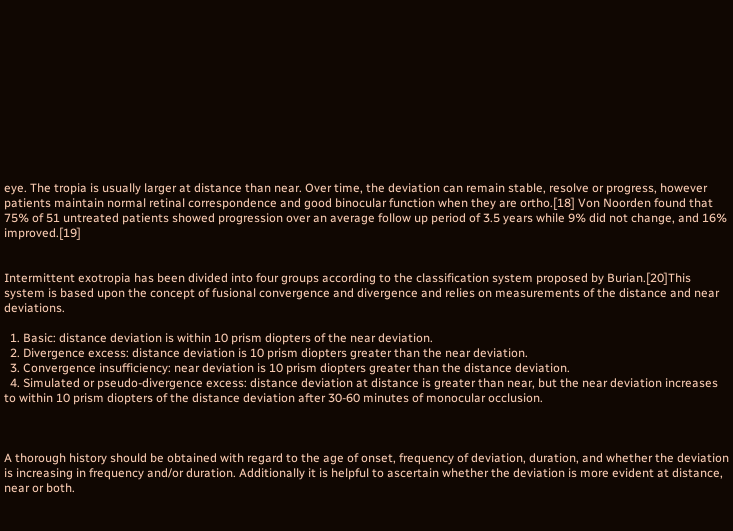eye. The tropia is usually larger at distance than near. Over time, the deviation can remain stable, resolve or progress, however patients maintain normal retinal correspondence and good binocular function when they are ortho.[18] Von Noorden found that 75% of 51 untreated patients showed progression over an average follow up period of 3.5 years while 9% did not change, and 16% improved.[19]


Intermittent exotropia has been divided into four groups according to the classification system proposed by Burian.[20]This system is based upon the concept of fusional convergence and divergence and relies on measurements of the distance and near deviations.

  1. Basic: distance deviation is within 10 prism diopters of the near deviation.
  2. Divergence excess: distance deviation is 10 prism diopters greater than the near deviation.
  3. Convergence insufficiency: near deviation is 10 prism diopters greater than the distance deviation.
  4. Simulated or pseudo-divergence excess: distance deviation at distance is greater than near, but the near deviation increases to within 10 prism diopters of the distance deviation after 30-60 minutes of monocular occlusion.



A thorough history should be obtained with regard to the age of onset, frequency of deviation, duration, and whether the deviation is increasing in frequency and/or duration. Additionally it is helpful to ascertain whether the deviation is more evident at distance, near or both.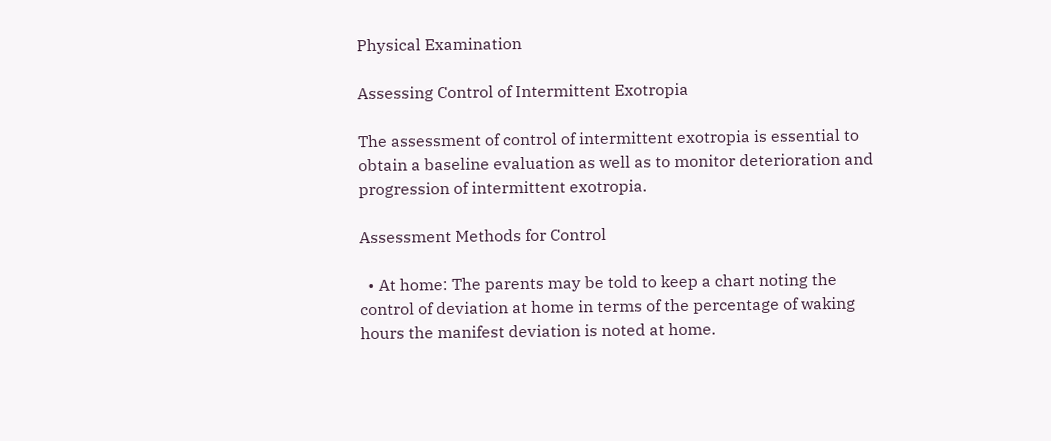Physical Examination

Assessing Control of Intermittent Exotropia

The assessment of control of intermittent exotropia is essential to obtain a baseline evaluation as well as to monitor deterioration and progression of intermittent exotropia.

Assessment Methods for Control

  • At home: The parents may be told to keep a chart noting the control of deviation at home in terms of the percentage of waking hours the manifest deviation is noted at home.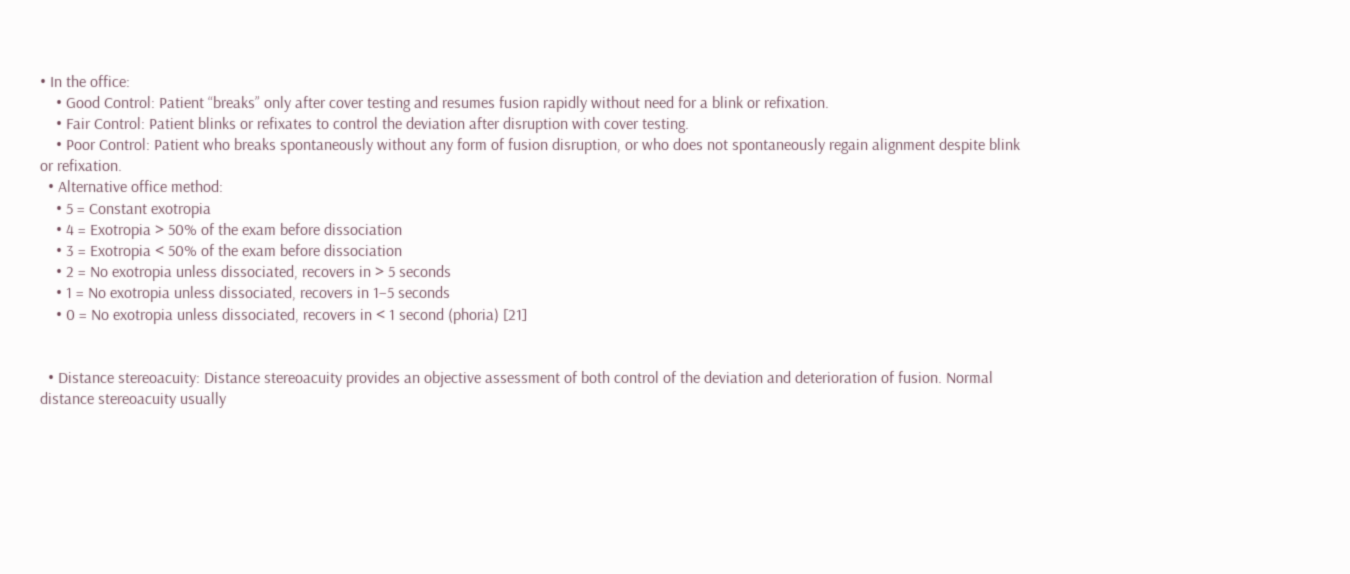• In the office:
    • Good Control: Patient “breaks” only after cover testing and resumes fusion rapidly without need for a blink or refixation.
    • Fair Control: Patient blinks or refixates to control the deviation after disruption with cover testing.
    • Poor Control: Patient who breaks spontaneously without any form of fusion disruption, or who does not spontaneously regain alignment despite blink or refixation.
  • Alternative office method:
    • 5 = Constant exotropia
    • 4 = Exotropia > 50% of the exam before dissociation
    • 3 = Exotropia < 50% of the exam before dissociation
    • 2 = No exotropia unless dissociated, recovers in > 5 seconds
    • 1 = No exotropia unless dissociated, recovers in 1–5 seconds
    • 0 = No exotropia unless dissociated, recovers in < 1 second (phoria) [21]


  • Distance stereoacuity: Distance stereoacuity provides an objective assessment of both control of the deviation and deterioration of fusion. Normal distance stereoacuity usually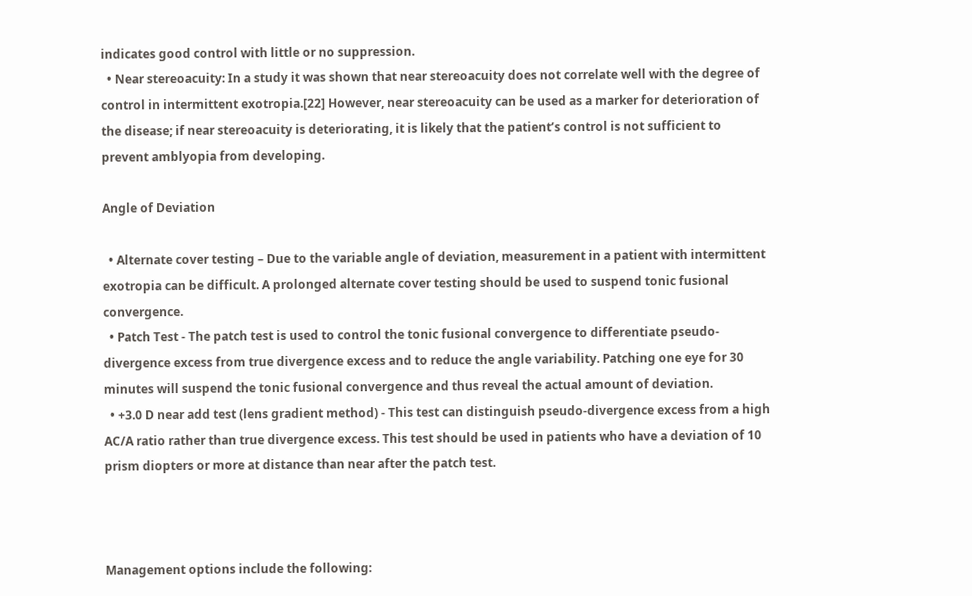indicates good control with little or no suppression.
  • Near stereoacuity: In a study it was shown that near stereoacuity does not correlate well with the degree of control in intermittent exotropia.[22] However, near stereoacuity can be used as a marker for deterioration of the disease; if near stereoacuity is deteriorating, it is likely that the patient’s control is not sufficient to prevent amblyopia from developing.

Angle of Deviation

  • Alternate cover testing – Due to the variable angle of deviation, measurement in a patient with intermittent exotropia can be difficult. A prolonged alternate cover testing should be used to suspend tonic fusional convergence.
  • Patch Test - The patch test is used to control the tonic fusional convergence to differentiate pseudo-divergence excess from true divergence excess and to reduce the angle variability. Patching one eye for 30 minutes will suspend the tonic fusional convergence and thus reveal the actual amount of deviation.
  • +3.0 D near add test (lens gradient method) - This test can distinguish pseudo-divergence excess from a high AC/A ratio rather than true divergence excess. This test should be used in patients who have a deviation of 10 prism diopters or more at distance than near after the patch test.



Management options include the following: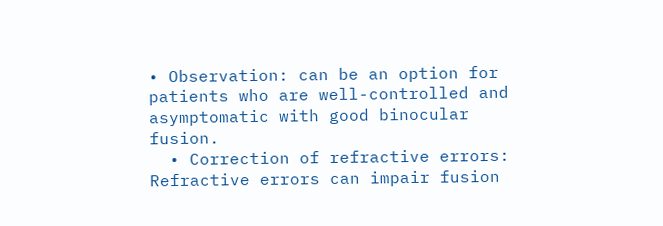• Observation: can be an option for patients who are well-controlled and asymptomatic with good binocular fusion.
  • Correction of refractive errors: Refractive errors can impair fusion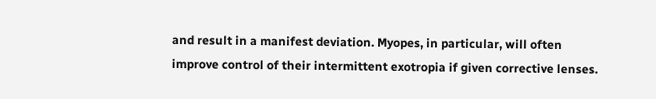and result in a manifest deviation. Myopes, in particular, will often improve control of their intermittent exotropia if given corrective lenses.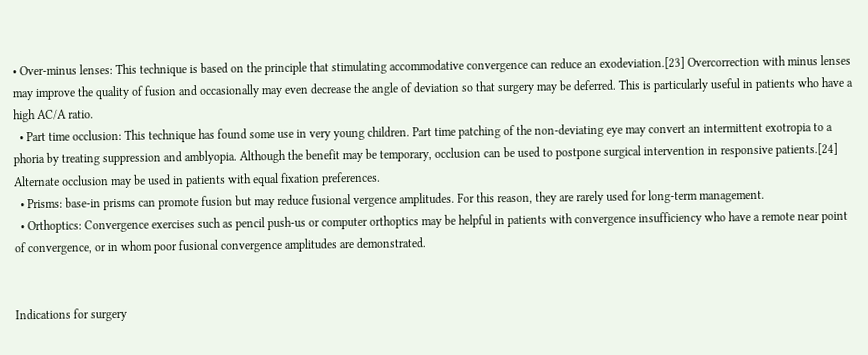• Over-minus lenses: This technique is based on the principle that stimulating accommodative convergence can reduce an exodeviation.[23] Overcorrection with minus lenses may improve the quality of fusion and occasionally may even decrease the angle of deviation so that surgery may be deferred. This is particularly useful in patients who have a high AC/A ratio.
  • Part time occlusion: This technique has found some use in very young children. Part time patching of the non-deviating eye may convert an intermittent exotropia to a phoria by treating suppression and amblyopia. Although the benefit may be temporary, occlusion can be used to postpone surgical intervention in responsive patients.[24] Alternate occlusion may be used in patients with equal fixation preferences.
  • Prisms: base-in prisms can promote fusion but may reduce fusional vergence amplitudes. For this reason, they are rarely used for long-term management.
  • Orthoptics: Convergence exercises such as pencil push-us or computer orthoptics may be helpful in patients with convergence insufficiency who have a remote near point of convergence, or in whom poor fusional convergence amplitudes are demonstrated.


Indications for surgery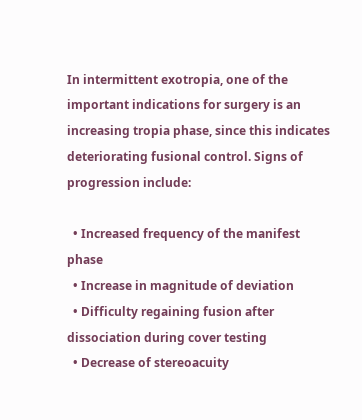In intermittent exotropia, one of the important indications for surgery is an increasing tropia phase, since this indicates deteriorating fusional control. Signs of progression include:

  • Increased frequency of the manifest phase
  • Increase in magnitude of deviation
  • Difficulty regaining fusion after dissociation during cover testing
  • Decrease of stereoacuity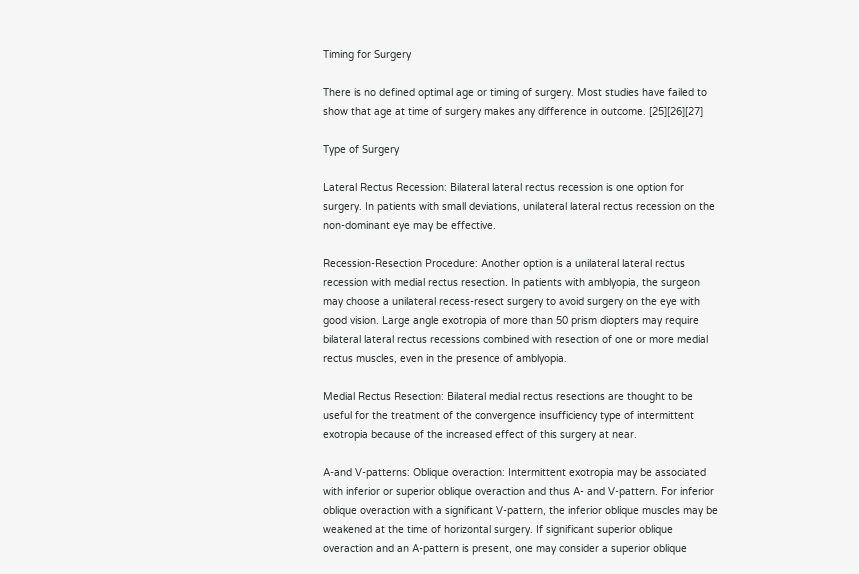Timing for Surgery

There is no defined optimal age or timing of surgery. Most studies have failed to show that age at time of surgery makes any difference in outcome. [25][26][27]

Type of Surgery

Lateral Rectus Recession: Bilateral lateral rectus recession is one option for surgery. In patients with small deviations, unilateral lateral rectus recession on the non-dominant eye may be effective.

Recession-Resection Procedure: Another option is a unilateral lateral rectus recession with medial rectus resection. In patients with amblyopia, the surgeon may choose a unilateral recess-resect surgery to avoid surgery on the eye with good vision. Large angle exotropia of more than 50 prism diopters may require bilateral lateral rectus recessions combined with resection of one or more medial rectus muscles, even in the presence of amblyopia.

Medial Rectus Resection: Bilateral medial rectus resections are thought to be useful for the treatment of the convergence insufficiency type of intermittent exotropia because of the increased effect of this surgery at near.

A-and V-patterns: Oblique overaction: Intermittent exotropia may be associated with inferior or superior oblique overaction and thus A- and V-pattern. For inferior oblique overaction with a significant V-pattern, the inferior oblique muscles may be weakened at the time of horizontal surgery. If significant superior oblique overaction and an A-pattern is present, one may consider a superior oblique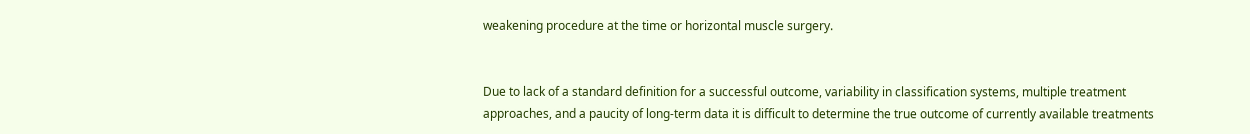weakening procedure at the time or horizontal muscle surgery.


Due to lack of a standard definition for a successful outcome, variability in classification systems, multiple treatment approaches, and a paucity of long-term data it is difficult to determine the true outcome of currently available treatments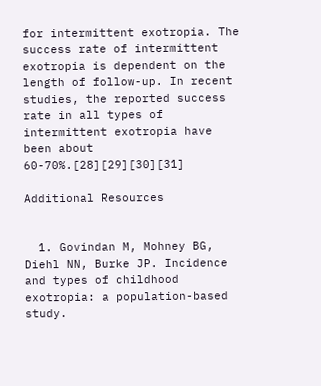for intermittent exotropia. The success rate of intermittent exotropia is dependent on the length of follow-up. In recent studies, the reported success rate in all types of intermittent exotropia have been about 60-70%.[28][29][30][31]

Additional Resources


  1. Govindan M, Mohney BG, Diehl NN, Burke JP. Incidence and types of childhood exotropia: a population-based study.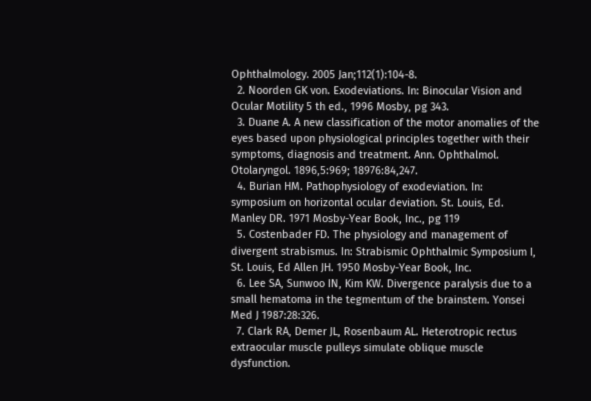Ophthalmology. 2005 Jan;112(1):104-8.
  2. Noorden GK von. Exodeviations. In: Binocular Vision and Ocular Motility 5 th ed., 1996 Mosby, pg 343.
  3. Duane A. A new classification of the motor anomalies of the eyes based upon physiological principles together with their symptoms, diagnosis and treatment. Ann. Ophthalmol. Otolaryngol. 1896,5:969; 18976:84,247.
  4. Burian HM. Pathophysiology of exodeviation. In: symposium on horizontal ocular deviation. St. Louis, Ed. Manley DR. 1971 Mosby-Year Book, Inc., pg 119
  5. Costenbader FD. The physiology and management of divergent strabismus. In: Strabismic Ophthalmic Symposium I, St. Louis, Ed Allen JH. 1950 Mosby-Year Book, Inc.
  6. Lee SA, Sunwoo IN, Kim KW. Divergence paralysis due to a small hematoma in the tegmentum of the brainstem. Yonsei Med J 1987:28:326.
  7. Clark RA, Demer JL, Rosenbaum AL. Heterotropic rectus extraocular muscle pulleys simulate oblique muscle dysfunction.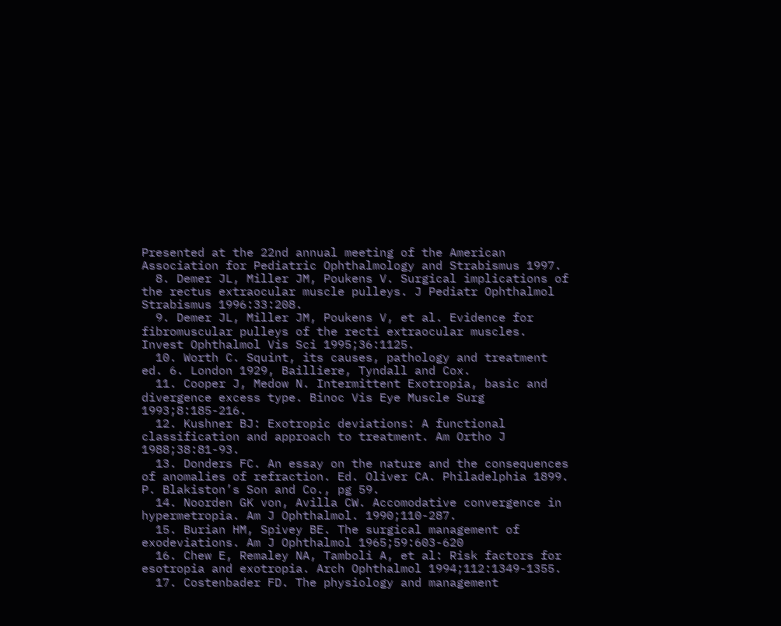Presented at the 22nd annual meeting of the American Association for Pediatric Ophthalmology and Strabismus 1997.
  8. Demer JL, Miller JM, Poukens V. Surgical implications of the rectus extraocular muscle pulleys. J Pediatr Ophthalmol Strabismus 1996:33:208.
  9. Demer JL, Miller JM, Poukens V, et al. Evidence for fibromuscular pulleys of the recti extraocular muscles. Invest Ophthalmol Vis Sci 1995;36:1125.
  10. Worth C. Squint, its causes, pathology and treatment ed. 6. London 1929, Bailliere, Tyndall and Cox.
  11. Cooper J, Medow N. Intermittent Exotropia, basic and divergence excess type. Binoc Vis Eye Muscle Surg 1993;8:185-216.
  12. Kushner BJ: Exotropic deviations: A functional classification and approach to treatment. Am Ortho J 1988;38:81-93.
  13. Donders FC. An essay on the nature and the consequences of anomalies of refraction. Ed. Oliver CA. Philadelphia 1899. P. Blakiston’s Son and Co., pg 59.
  14. Noorden GK von, Avilla CW. Accomodative convergence in hypermetropia. Am J Ophthalmol. 1990;110-287.
  15. Burian HM, Spivey BE. The surgical management of exodeviations. Am J Ophthalmol 1965;59:603-620
  16. Chew E, Remaley NA, Tamboli A, et al: Risk factors for esotropia and exotropia. Arch Ophthalmol 1994;112:1349-1355.
  17. Costenbader FD. The physiology and management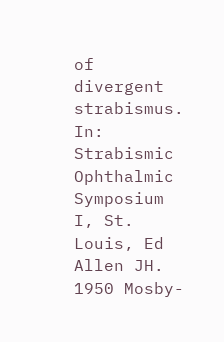of divergent strabismus. In: Strabismic Ophthalmic Symposium I, St. Louis, Ed Allen JH. 1950 Mosby-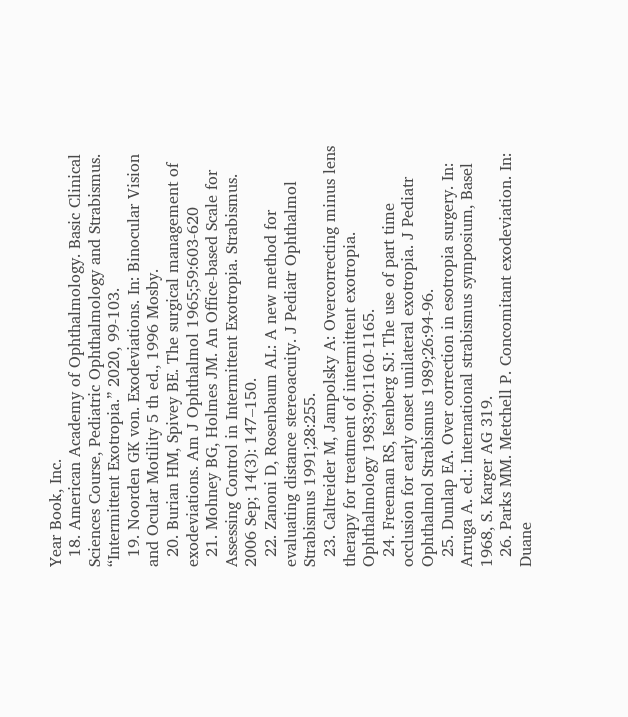Year Book, Inc.
  18. American Academy of Ophthalmology. Basic Clinical Sciences Course, Pediatric Ophthalmology and Strabismus. “Intermittent Exotropia.” 2020, 99-103.
  19. Noorden GK von. Exodeviations. In: Binocular Vision and Ocular Motility 5 th ed., 1996 Mosby.
  20. Burian HM, Spivey BE. The surgical management of exodeviations. Am J Ophthalmol 1965;59:603-620
  21. Mohney BG, Holmes JM. An Office-based Scale for Assessing Control in Intermittent Exotropia. Strabismus. 2006 Sep; 14(3): 147–150.
  22. Zanoni D, Rosenbaum AL: A new method for evaluating distance stereoacuity. J Pediatr Ophthalmol Strabismus 1991;28:255.
  23. Caltreider M, Jampolsky A: Overcorrecting minus lens therapy for treatment of intermittent exotropia. Ophthalmology 1983;90:1160-1165.
  24. Freeman RS, Isenberg SJ: The use of part time occlusion for early onset unilateral exotropia. J Pediatr Ophthalmol Strabismus 1989;26:94-96.
  25. Dunlap EA. Over correction in esotropia surgery. In: Arruga A. ed.: International strabismus symposium, Basel 1968, S. Karger AG 319.
  26. Parks MM. Metchell P. Concomitant exodeviation. In: Duane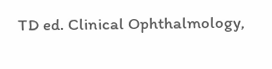TD ed. Clinical Ophthalmology,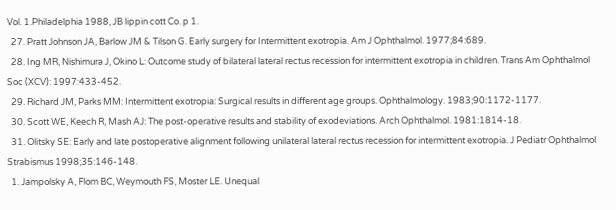Vol. 1.Philadelphia 1988, JB lippin cott Co. p 1.
  27. Pratt Johnson JA, Barlow JM & Tilson G. Early surgery for Intermittent exotropia. Am J Ophthalmol. 1977;84:689.
  28. Ing MR, Nishimura J, Okino L: Outcome study of bilateral lateral rectus recession for intermittent exotropia in children. Trans Am Ophthalmol Soc (XCV): 1997:433-452.
  29. Richard JM, Parks MM: Intermittent exotropia: Surgical results in different age groups. Ophthalmology. 1983;90:1172-1177.
  30. Scott WE, Keech R, Mash AJ: The post-operative results and stability of exodeviations. Arch Ophthalmol. 1981:1814-18.
  31. Olitsky SE: Early and late postoperative alignment following unilateral lateral rectus recession for intermittent exotropia. J Pediatr Ophthalmol Strabismus 1998;35:146-148.
  1. Jampolsky A, Flom BC, Weymouth FS, Moster LE. Unequal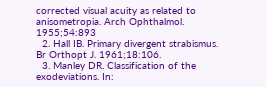corrected visual acuity as related to anisometropia. Arch Ophthalmol. 1955;54:893
  2. Hall IB. Primary divergent strabismus. Br Orthopt J. 1961;18:106.
  3. Manley DR. Classification of the exodeviations. In: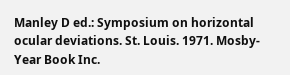Manley D ed.: Symposium on horizontal ocular deviations. St. Louis. 1971. Mosby-Year Book Inc.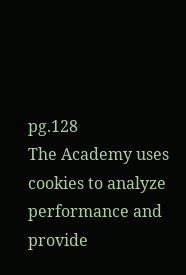pg.128
The Academy uses cookies to analyze performance and provide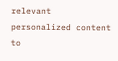relevant personalized content to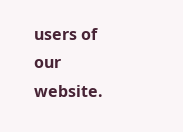users of our website.